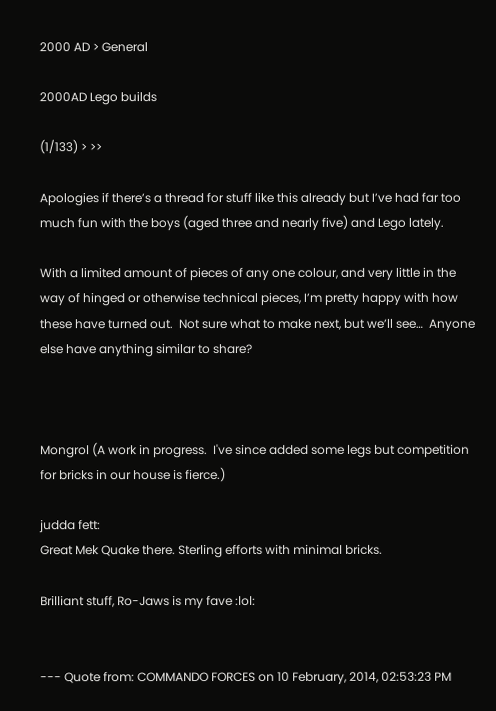2000 AD > General

2000AD Lego builds

(1/133) > >>

Apologies if there’s a thread for stuff like this already but I’ve had far too much fun with the boys (aged three and nearly five) and Lego lately.

With a limited amount of pieces of any one colour, and very little in the way of hinged or otherwise technical pieces, I’m pretty happy with how these have turned out.  Not sure what to make next, but we’ll see…  Anyone else have anything similar to share?



Mongrol (A work in progress.  I've since added some legs but competition for bricks in our house is fierce.)

judda fett:
Great Mek Quake there. Sterling efforts with minimal bricks.

Brilliant stuff, Ro-Jaws is my fave :lol:


--- Quote from: COMMANDO FORCES on 10 February, 2014, 02:53:23 PM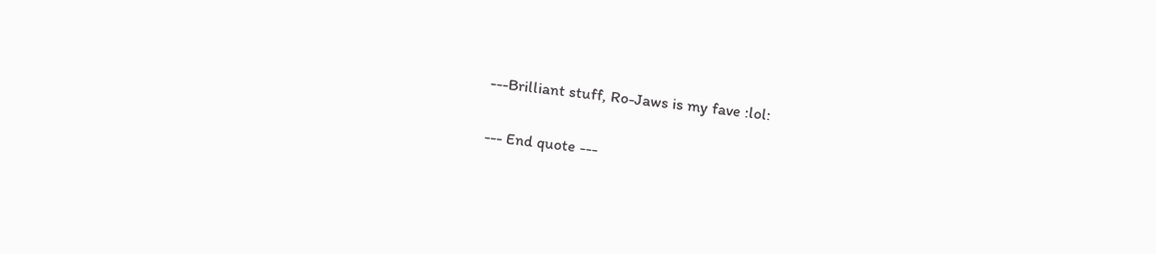---Brilliant stuff, Ro-Jaws is my fave :lol:

--- End quote ---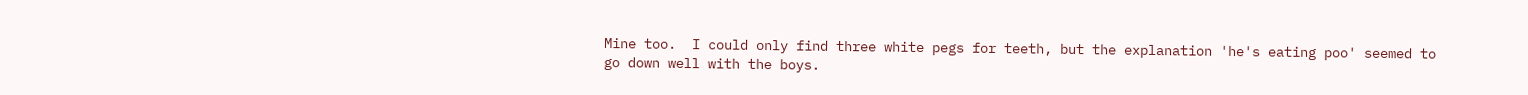Mine too.  I could only find three white pegs for teeth, but the explanation 'he's eating poo' seemed to go down well with the boys.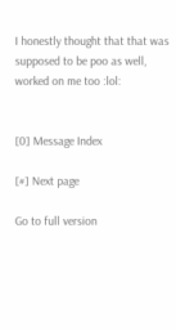I honestly thought that that was supposed to be poo as well, worked on me too :lol:


[0] Message Index

[#] Next page

Go to full version